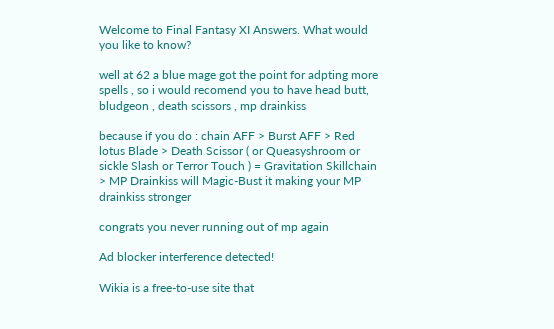Welcome to Final Fantasy XI Answers. What would you like to know?

well at 62 a blue mage got the point for adpting more spells , so i would recomend you to have head butt, bludgeon , death scissors , mp drainkiss

because if you do : chain AFF > Burst AFF > Red lotus Blade > Death Scissor ( or Queasyshroom or sickle Slash or Terror Touch ) = Gravitation Skillchain > MP Drainkiss will Magic-Bust it making your MP drainkiss stronger

congrats you never running out of mp again

Ad blocker interference detected!

Wikia is a free-to-use site that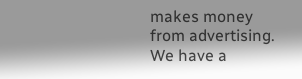makes money from advertising. We have a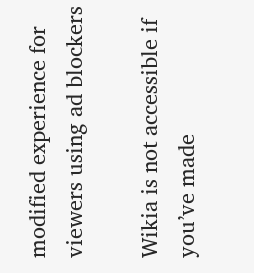modified experience for viewers using ad blockers

Wikia is not accessible if you’ve made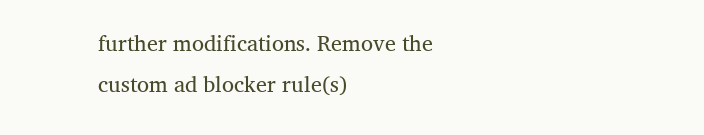further modifications. Remove the custom ad blocker rule(s)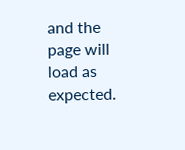and the page will load as expected.